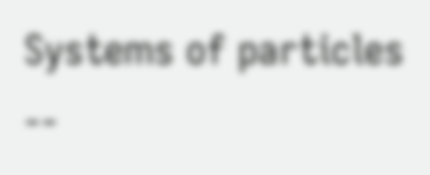Systems of particles --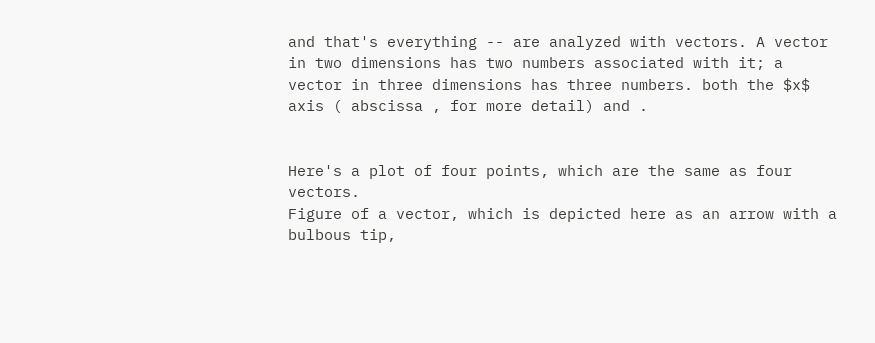and that's everything -- are analyzed with vectors. A vector in two dimensions has two numbers associated with it; a vector in three dimensions has three numbers. both the $x$ axis ( abscissa , for more detail) and .


Here's a plot of four points, which are the same as four vectors.
Figure of a vector, which is depicted here as an arrow with a bulbous tip,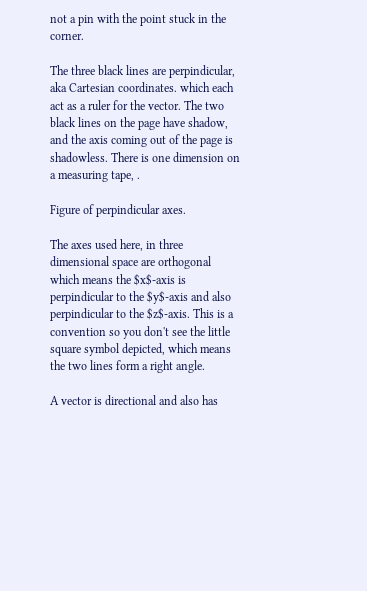not a pin with the point stuck in the corner.

The three black lines are perpindicular, aka Cartesian coordinates. which each act as a ruler for the vector. The two black lines on the page have shadow, and the axis coming out of the page is shadowless. There is one dimension on a measuring tape, .

Figure of perpindicular axes.

The axes used here, in three dimensional space are orthogonal which means the $x$-axis is perpindicular to the $y$-axis and also perpindicular to the $z$-axis. This is a convention so you don't see the little square symbol depicted, which means the two lines form a right angle.

A vector is directional and also has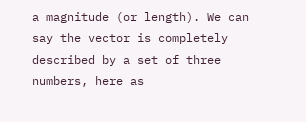a magnitude (or length). We can say the vector is completely described by a set of three numbers, here as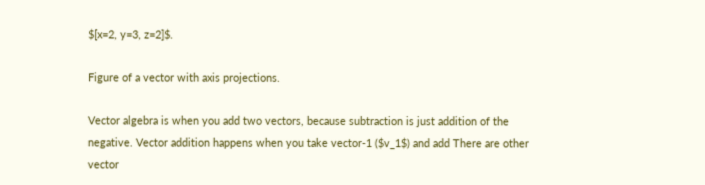$[x=2, y=3, z=2]$.

Figure of a vector with axis projections.

Vector algebra is when you add two vectors, because subtraction is just addition of the negative. Vector addition happens when you take vector-1 ($v_1$) and add There are other vector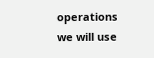operations we will use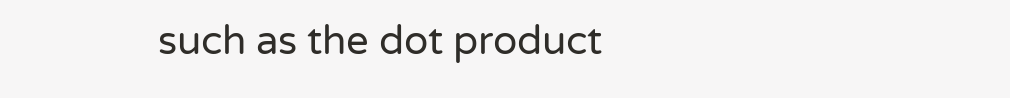such as the dot product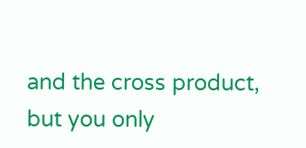and the cross product, but you only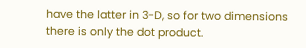have the latter in 3-D, so for two dimensions there is only the dot product.